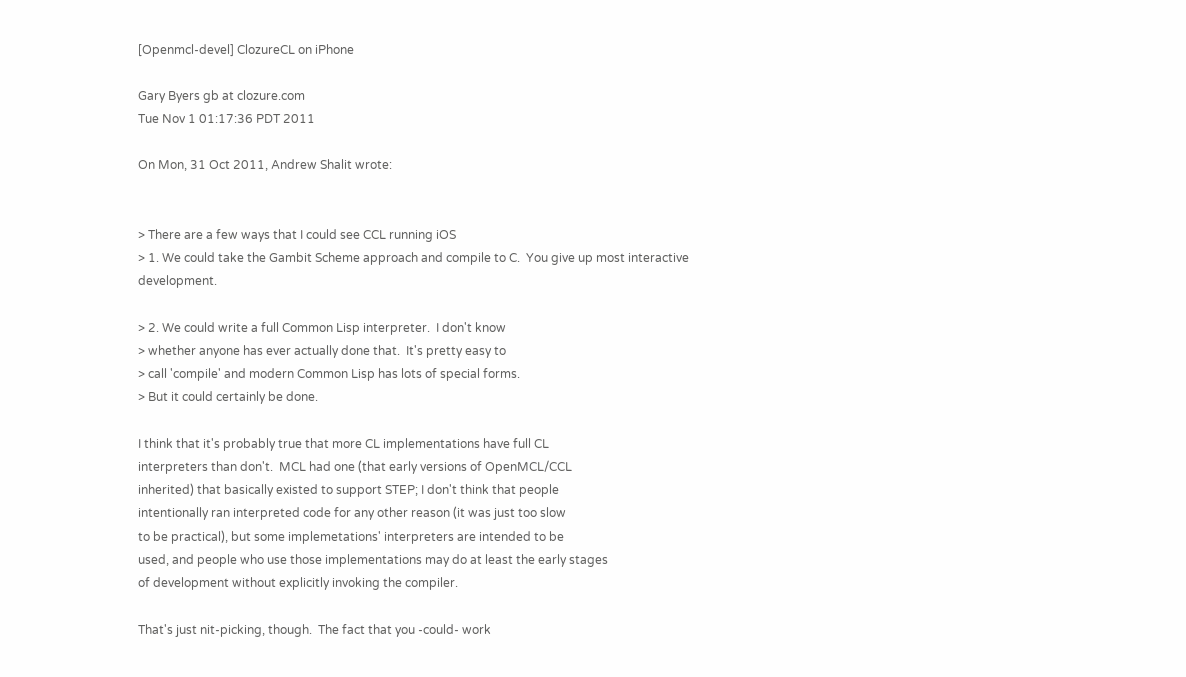[Openmcl-devel] ClozureCL on iPhone

Gary Byers gb at clozure.com
Tue Nov 1 01:17:36 PDT 2011

On Mon, 31 Oct 2011, Andrew Shalit wrote:


> There are a few ways that I could see CCL running iOS
> 1. We could take the Gambit Scheme approach and compile to C.  You give up most interactive development.

> 2. We could write a full Common Lisp interpreter.  I don't know
> whether anyone has ever actually done that.  It's pretty easy to
> call 'compile' and modern Common Lisp has lots of special forms.
> But it could certainly be done.

I think that it's probably true that more CL implementations have full CL
interpreters than don't.  MCL had one (that early versions of OpenMCL/CCL
inherited) that basically existed to support STEP; I don't think that people
intentionally ran interpreted code for any other reason (it was just too slow
to be practical), but some implemetations' interpreters are intended to be
used, and people who use those implementations may do at least the early stages
of development without explicitly invoking the compiler.

That's just nit-picking, though.  The fact that you -could- work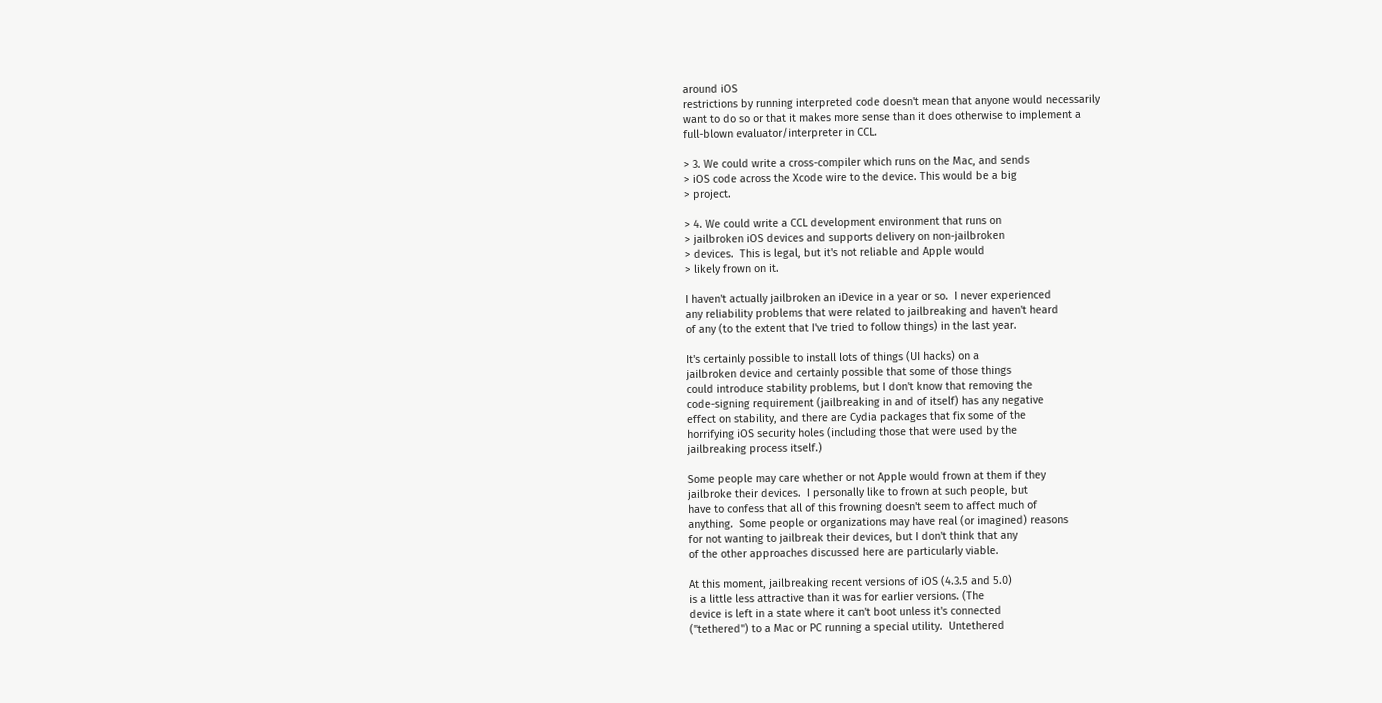around iOS
restrictions by running interpreted code doesn't mean that anyone would necessarily
want to do so or that it makes more sense than it does otherwise to implement a
full-blown evaluator/interpreter in CCL.

> 3. We could write a cross-compiler which runs on the Mac, and sends
> iOS code across the Xcode wire to the device. This would be a big
> project.

> 4. We could write a CCL development environment that runs on
> jailbroken iOS devices and supports delivery on non-jailbroken
> devices.  This is legal, but it's not reliable and Apple would
> likely frown on it.

I haven't actually jailbroken an iDevice in a year or so.  I never experienced
any reliability problems that were related to jailbreaking and haven't heard
of any (to the extent that I've tried to follow things) in the last year.

It's certainly possible to install lots of things (UI hacks) on a
jailbroken device and certainly possible that some of those things
could introduce stability problems, but I don't know that removing the
code-signing requirement (jailbreaking in and of itself) has any negative
effect on stability, and there are Cydia packages that fix some of the
horrifying iOS security holes (including those that were used by the
jailbreaking process itself.)

Some people may care whether or not Apple would frown at them if they
jailbroke their devices.  I personally like to frown at such people, but
have to confess that all of this frowning doesn't seem to affect much of
anything.  Some people or organizations may have real (or imagined) reasons
for not wanting to jailbreak their devices, but I don't think that any
of the other approaches discussed here are particularly viable.

At this moment, jailbreaking recent versions of iOS (4.3.5 and 5.0)
is a little less attractive than it was for earlier versions. (The
device is left in a state where it can't boot unless it's connected
("tethered") to a Mac or PC running a special utility.  Untethered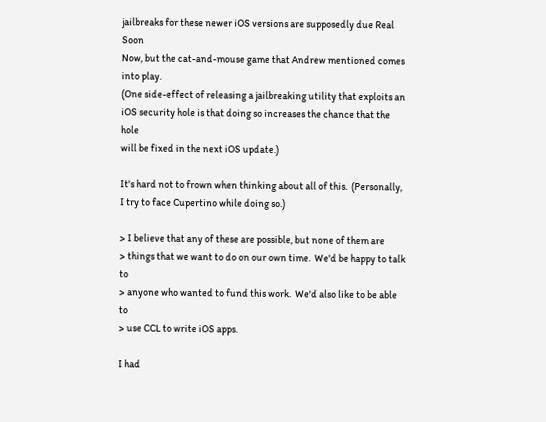jailbreaks for these newer iOS versions are supposedly due Real Soon
Now, but the cat-and-mouse game that Andrew mentioned comes into play.
(One side-effect of releasing a jailbreaking utility that exploits an
iOS security hole is that doing so increases the chance that the hole
will be fixed in the next iOS update.)

It's hard not to frown when thinking about all of this.  (Personally,
I try to face Cupertino while doing so.)

> I believe that any of these are possible, but none of them are
> things that we want to do on our own time.  We'd be happy to talk to
> anyone who wanted to fund this work.  We'd also like to be able to
> use CCL to write iOS apps.

I had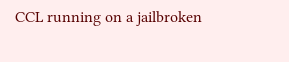CCL running on a jailbroken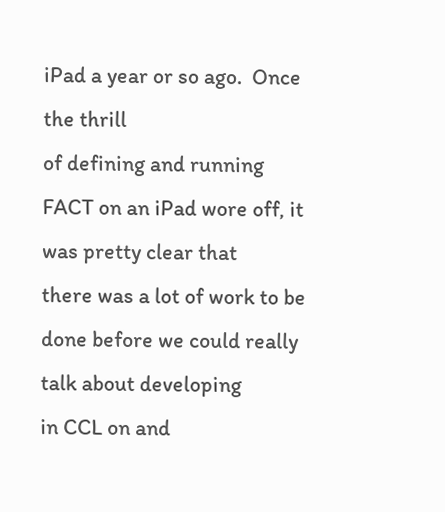iPad a year or so ago.  Once the thrill
of defining and running FACT on an iPad wore off, it was pretty clear that
there was a lot of work to be done before we could really talk about developing
in CCL on and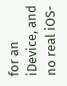for an iDevice, and no real iOS-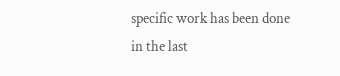specific work has been done
in the last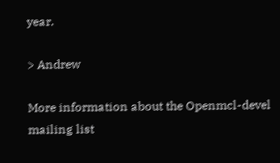year.

> Andrew

More information about the Openmcl-devel mailing list